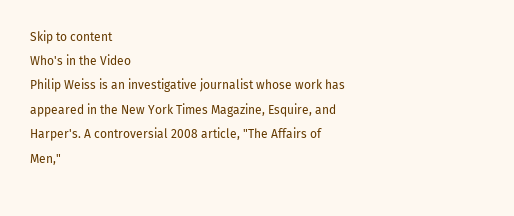Skip to content
Who's in the Video
Philip Weiss is an investigative journalist whose work has appeared in the New York Times Magazine, Esquire, and Harper's. A controversial 2008 article, "The Affairs of Men,"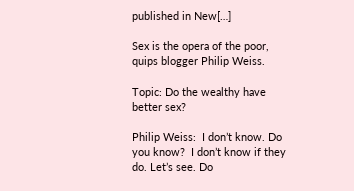published in New[…]

Sex is the opera of the poor, quips blogger Philip Weiss.

Topic: Do the wealthy have better sex?

Philip Weiss:  I don’t know. Do you know?  I don’t know if they do. Let’s see. Do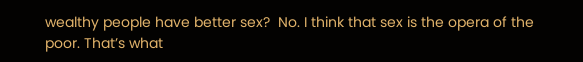wealthy people have better sex?  No. I think that sex is the opera of the poor. That’s what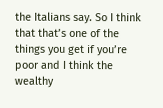the Italians say. So I think that that’s one of the things you get if you’re poor and I think the wealthy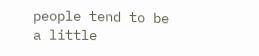people tend to be a little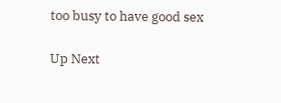too busy to have good sex

Up Next